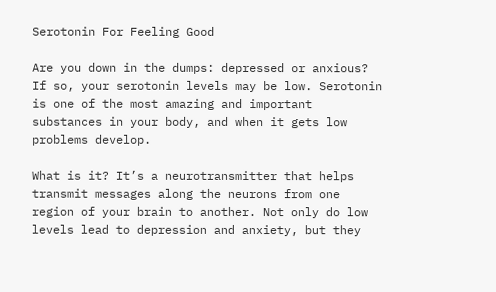Serotonin For Feeling Good

Are you down in the dumps: depressed or anxious? If so, your serotonin levels may be low. Serotonin is one of the most amazing and important substances in your body, and when it gets low problems develop.

What is it? It’s a neurotransmitter that helps transmit messages along the neurons from one region of your brain to another. Not only do low levels lead to depression and anxiety, but they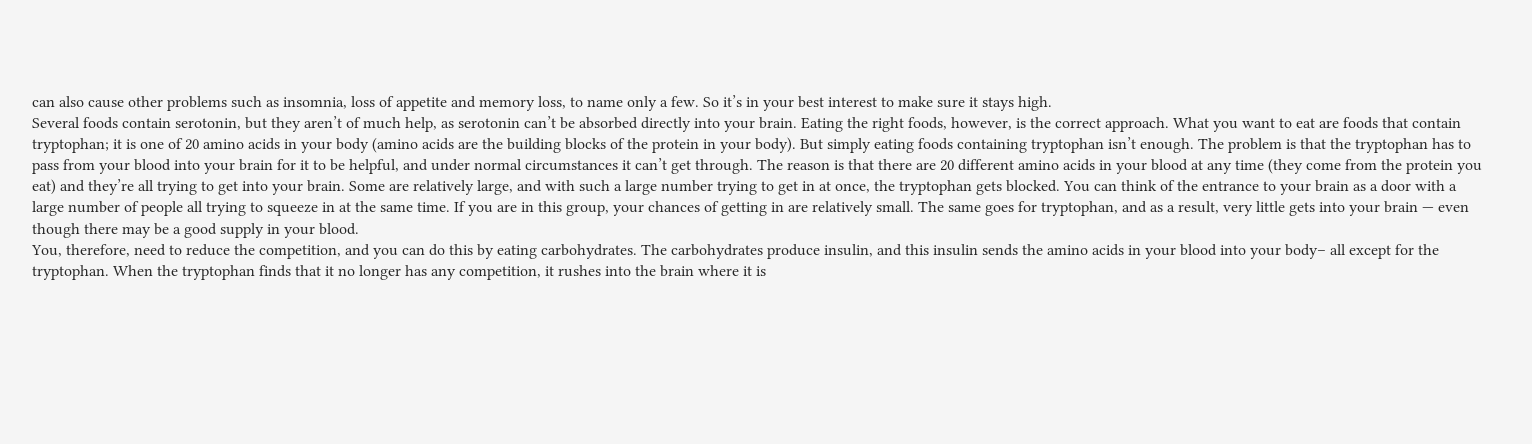can also cause other problems such as insomnia, loss of appetite and memory loss, to name only a few. So it’s in your best interest to make sure it stays high.
Several foods contain serotonin, but they aren’t of much help, as serotonin can’t be absorbed directly into your brain. Eating the right foods, however, is the correct approach. What you want to eat are foods that contain tryptophan; it is one of 20 amino acids in your body (amino acids are the building blocks of the protein in your body). But simply eating foods containing tryptophan isn’t enough. The problem is that the tryptophan has to pass from your blood into your brain for it to be helpful, and under normal circumstances it can’t get through. The reason is that there are 20 different amino acids in your blood at any time (they come from the protein you eat) and they’re all trying to get into your brain. Some are relatively large, and with such a large number trying to get in at once, the tryptophan gets blocked. You can think of the entrance to your brain as a door with a large number of people all trying to squeeze in at the same time. If you are in this group, your chances of getting in are relatively small. The same goes for tryptophan, and as a result, very little gets into your brain — even though there may be a good supply in your blood.
You, therefore, need to reduce the competition, and you can do this by eating carbohydrates. The carbohydrates produce insulin, and this insulin sends the amino acids in your blood into your body– all except for the tryptophan. When the tryptophan finds that it no longer has any competition, it rushes into the brain where it is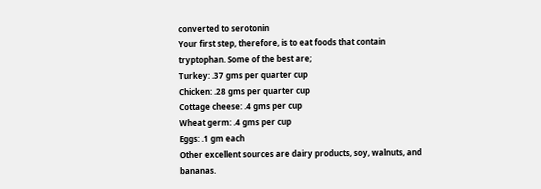converted to serotonin
Your first step, therefore, is to eat foods that contain tryptophan. Some of the best are;
Turkey: .37 gms per quarter cup
Chicken: .28 gms per quarter cup
Cottage cheese: .4 gms per cup
Wheat germ: .4 gms per cup
Eggs: .1 gm each
Other excellent sources are dairy products, soy, walnuts, and bananas.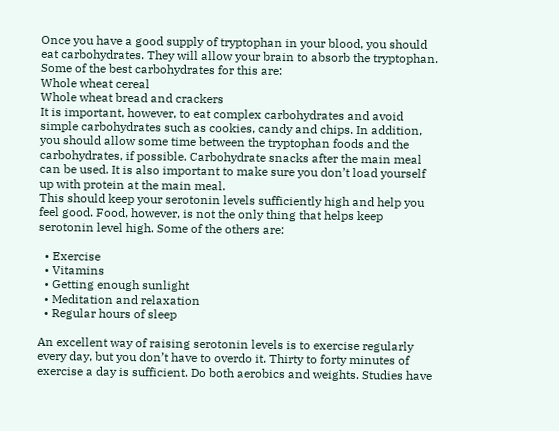Once you have a good supply of tryptophan in your blood, you should eat carbohydrates. They will allow your brain to absorb the tryptophan. Some of the best carbohydrates for this are:
Whole wheat cereal
Whole wheat bread and crackers
It is important, however, to eat complex carbohydrates and avoid simple carbohydrates such as cookies, candy and chips. In addition, you should allow some time between the tryptophan foods and the carbohydrates, if possible. Carbohydrate snacks after the main meal can be used. It is also important to make sure you don’t load yourself up with protein at the main meal.
This should keep your serotonin levels sufficiently high and help you feel good. Food, however, is not the only thing that helps keep serotonin level high. Some of the others are:

  • Exercise
  • Vitamins
  • Getting enough sunlight
  • Meditation and relaxation
  • Regular hours of sleep

An excellent way of raising serotonin levels is to exercise regularly every day, but you don’t have to overdo it. Thirty to forty minutes of exercise a day is sufficient. Do both aerobics and weights. Studies have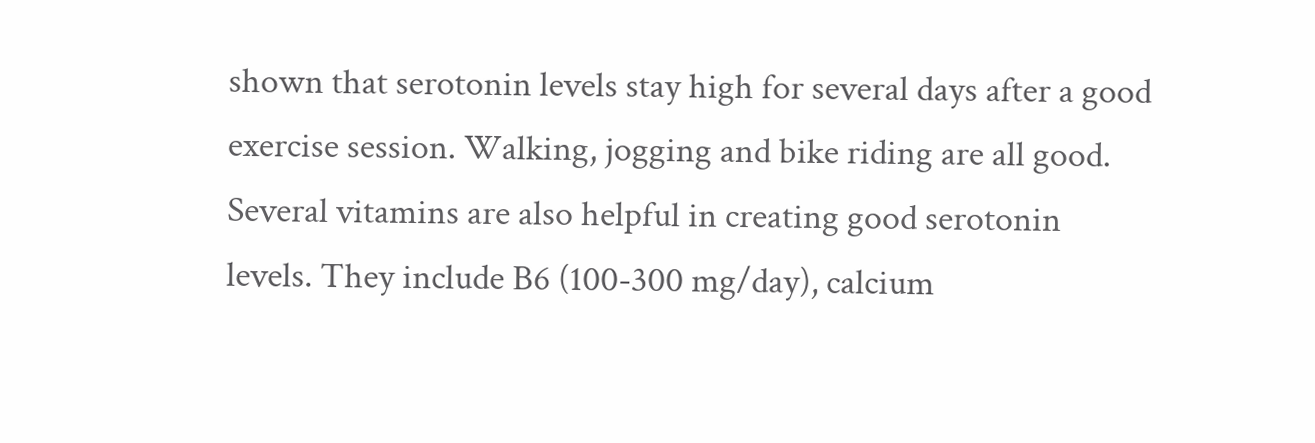shown that serotonin levels stay high for several days after a good exercise session. Walking, jogging and bike riding are all good.
Several vitamins are also helpful in creating good serotonin levels. They include B6 (100-300 mg/day), calcium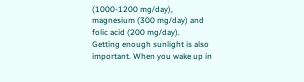(1000-1200 mg/day), magnesium (300 mg/day) and folic acid (200 mg/day).
Getting enough sunlight is also important. When you wake up in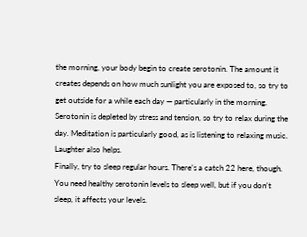the morning, your body begin to create serotonin. The amount it creates depends on how much sunlight you are exposed to, so try to get outside for a while each day — particularly in the morning.
Serotonin is depleted by stress and tension, so try to relax during the day. Meditation is particularly good, as is listening to relaxing music. Laughter also helps.
Finally, try to sleep regular hours. There’s a catch 22 here, though. You need healthy serotonin levels to sleep well, but if you don’t sleep, it affects your levels.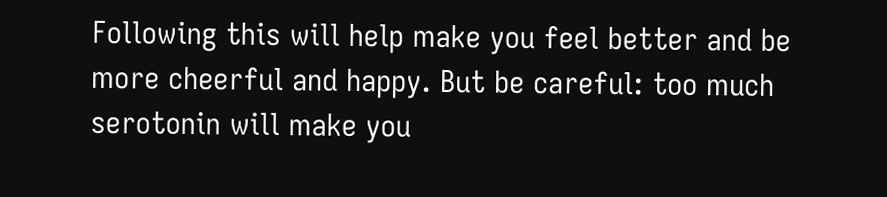Following this will help make you feel better and be more cheerful and happy. But be careful: too much serotonin will make you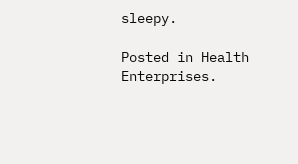sleepy.

Posted in Health Enterprises.